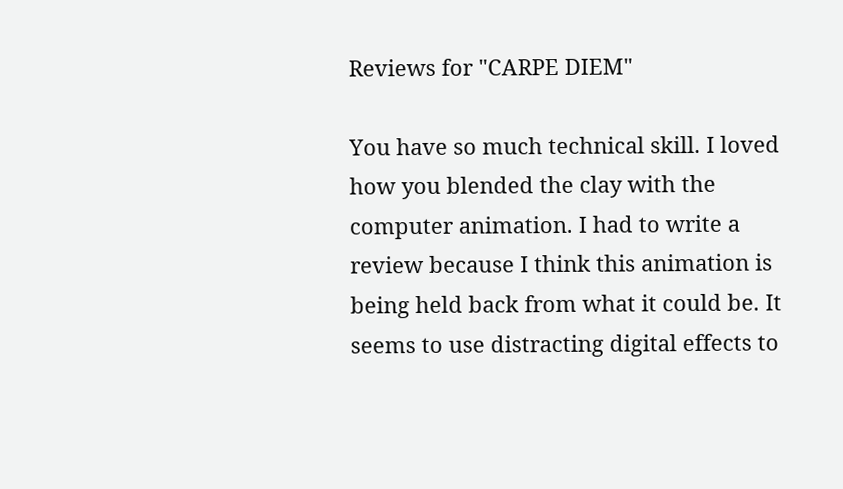Reviews for "CARPE DIEM"

You have so much technical skill. I loved how you blended the clay with the computer animation. I had to write a review because I think this animation is being held back from what it could be. It seems to use distracting digital effects to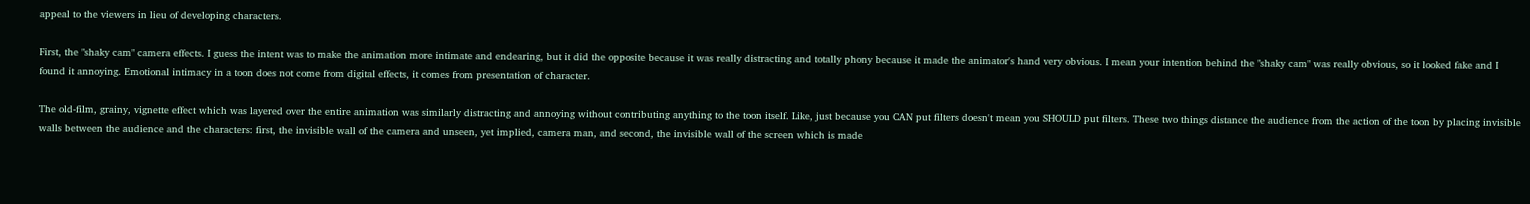appeal to the viewers in lieu of developing characters.

First, the "shaky cam" camera effects. I guess the intent was to make the animation more intimate and endearing, but it did the opposite because it was really distracting and totally phony because it made the animator's hand very obvious. I mean your intention behind the "shaky cam" was really obvious, so it looked fake and I found it annoying. Emotional intimacy in a toon does not come from digital effects, it comes from presentation of character.

The old-film, grainy, vignette effect which was layered over the entire animation was similarly distracting and annoying without contributing anything to the toon itself. Like, just because you CAN put filters doesn't mean you SHOULD put filters. These two things distance the audience from the action of the toon by placing invisible walls between the audience and the characters: first, the invisible wall of the camera and unseen, yet implied, camera man, and second, the invisible wall of the screen which is made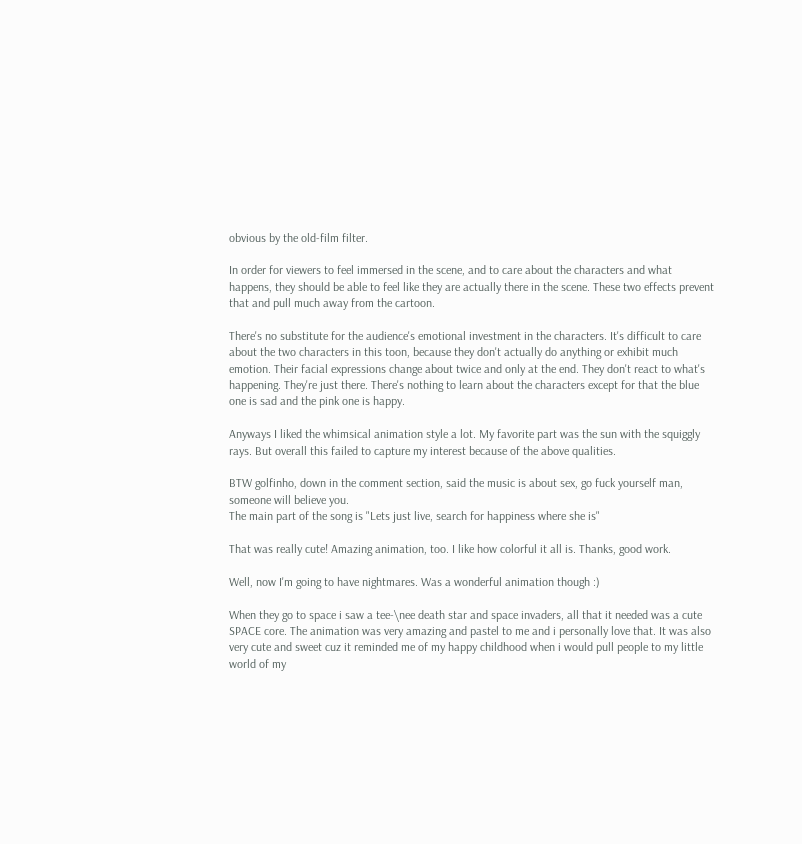obvious by the old-film filter.

In order for viewers to feel immersed in the scene, and to care about the characters and what happens, they should be able to feel like they are actually there in the scene. These two effects prevent that and pull much away from the cartoon.

There's no substitute for the audience's emotional investment in the characters. It's difficult to care about the two characters in this toon, because they don't actually do anything or exhibit much emotion. Their facial expressions change about twice and only at the end. They don't react to what's happening. They're just there. There's nothing to learn about the characters except for that the blue one is sad and the pink one is happy.

Anyways I liked the whimsical animation style a lot. My favorite part was the sun with the squiggly rays. But overall this failed to capture my interest because of the above qualities.

BTW golfinho, down in the comment section, said the music is about sex, go fuck yourself man, someone will believe you.
The main part of the song is "Lets just live, search for happiness where she is"

That was really cute! Amazing animation, too. I like how colorful it all is. Thanks, good work.

Well, now I'm going to have nightmares. Was a wonderful animation though :)

When they go to space i saw a tee-\nee death star and space invaders, all that it needed was a cute SPACE core. The animation was very amazing and pastel to me and i personally love that. It was also very cute and sweet cuz it reminded me of my happy childhood when i would pull people to my little world of my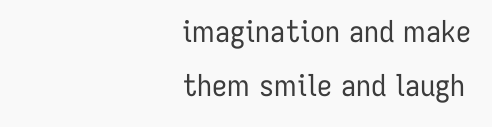imagination and make them smile and laugh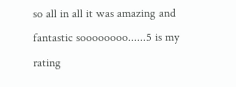so all in all it was amazing and fantastic soooooooo......5 is my rating